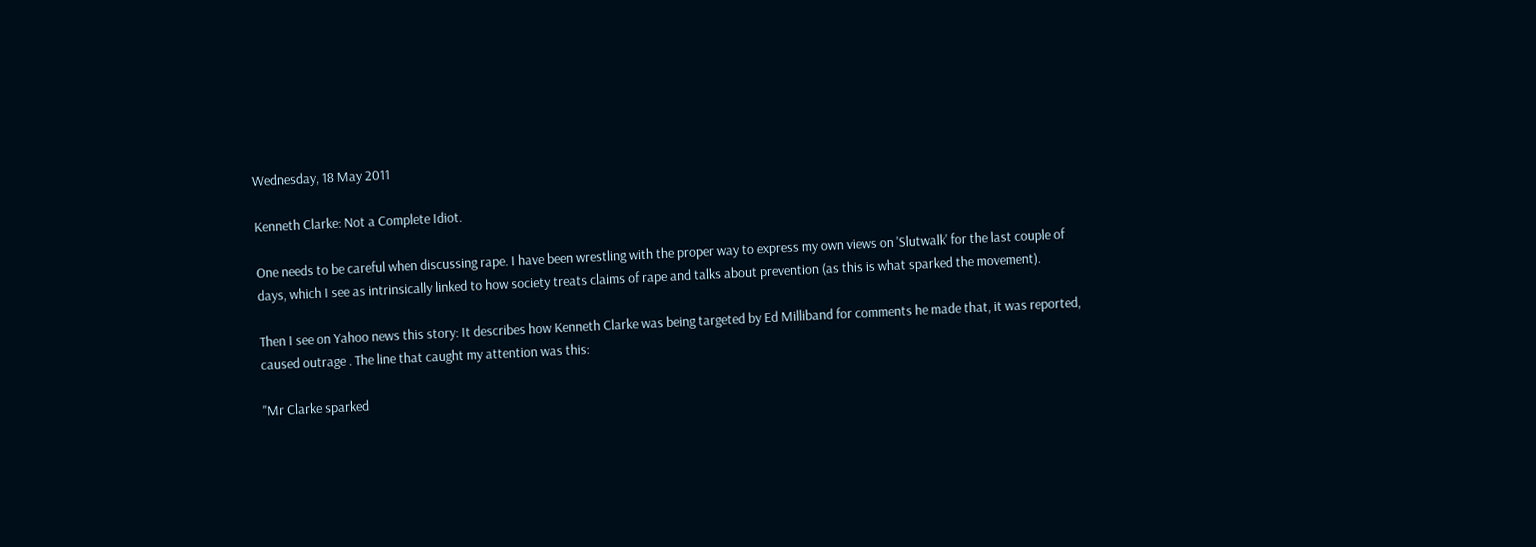Wednesday, 18 May 2011

Kenneth Clarke: Not a Complete Idiot.

One needs to be careful when discussing rape. I have been wrestling with the proper way to express my own views on 'Slutwalk' for the last couple of days, which I see as intrinsically linked to how society treats claims of rape and talks about prevention (as this is what sparked the movement).

Then I see on Yahoo news this story: It describes how Kenneth Clarke was being targeted by Ed Milliband for comments he made that, it was reported, caused outrage . The line that caught my attention was this:

"Mr Clarke sparked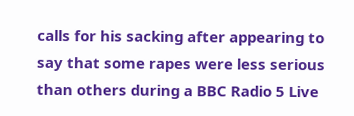calls for his sacking after appearing to say that some rapes were less serious than others during a BBC Radio 5 Live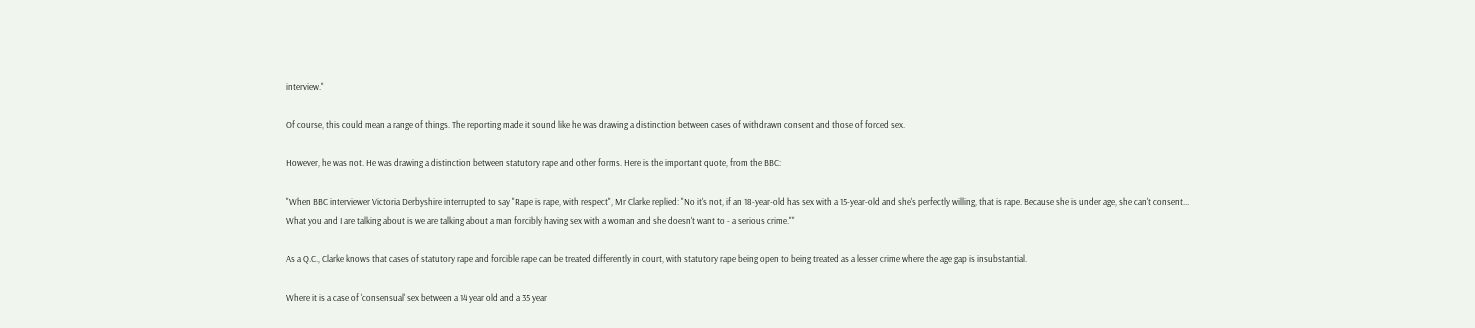interview."

Of course, this could mean a range of things. The reporting made it sound like he was drawing a distinction between cases of withdrawn consent and those of forced sex.

However, he was not. He was drawing a distinction between statutory rape and other forms. Here is the important quote, from the BBC:

"When BBC interviewer Victoria Derbyshire interrupted to say "Rape is rape, with respect", Mr Clarke replied: "No it's not, if an 18-year-old has sex with a 15-year-old and she's perfectly willing, that is rape. Because she is under age, she can't consent... What you and I are talking about is we are talking about a man forcibly having sex with a woman and she doesn't want to - a serious crime.""

As a Q.C., Clarke knows that cases of statutory rape and forcible rape can be treated differently in court, with statutory rape being open to being treated as a lesser crime where the age gap is insubstantial.

Where it is a case of 'consensual' sex between a 14 year old and a 35 year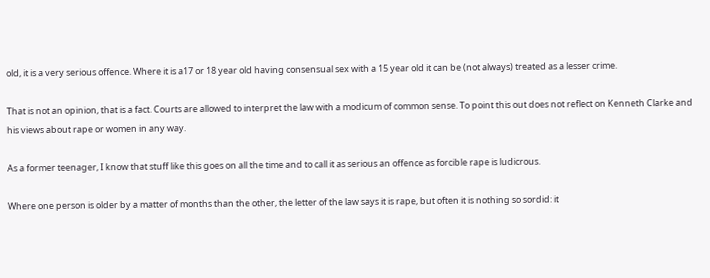old, it is a very serious offence. Where it is a17 or 18 year old having consensual sex with a 15 year old it can be (not always) treated as a lesser crime.

That is not an opinion, that is a fact. Courts are allowed to interpret the law with a modicum of common sense. To point this out does not reflect on Kenneth Clarke and his views about rape or women in any way.

As a former teenager, I know that stuff like this goes on all the time and to call it as serious an offence as forcible rape is ludicrous.

Where one person is older by a matter of months than the other, the letter of the law says it is rape, but often it is nothing so sordid: it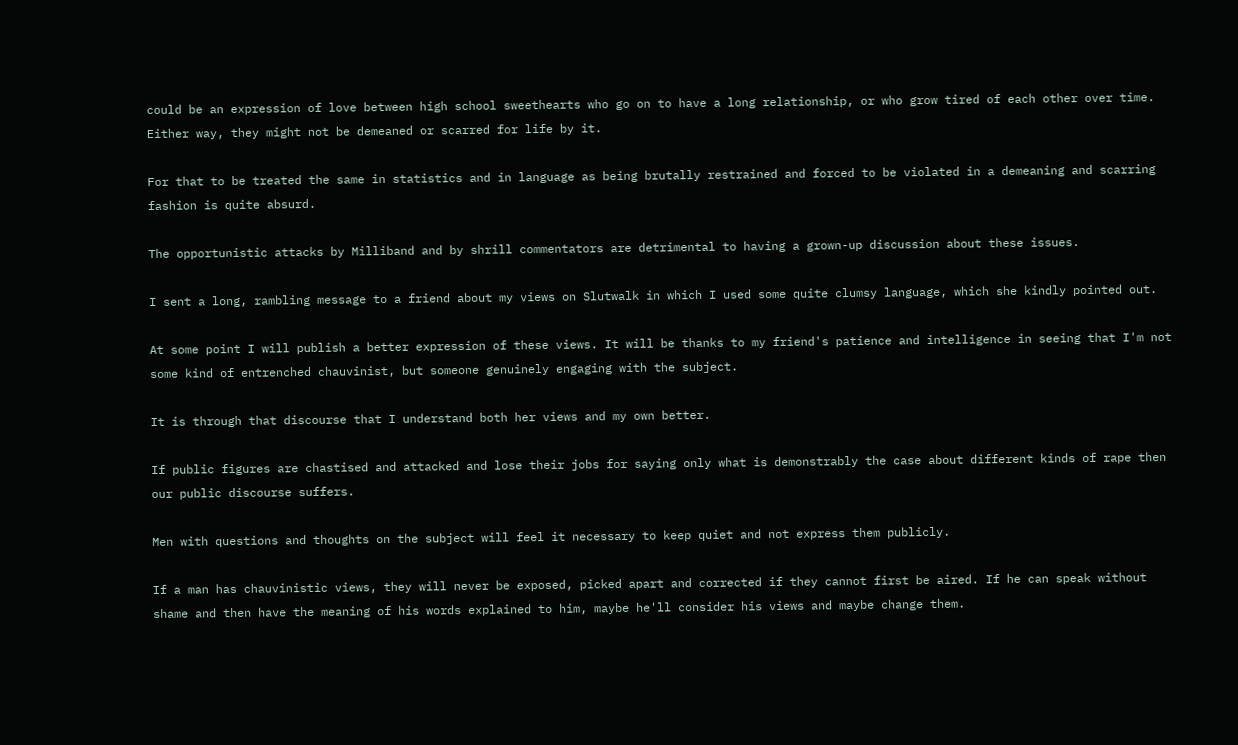could be an expression of love between high school sweethearts who go on to have a long relationship, or who grow tired of each other over time. Either way, they might not be demeaned or scarred for life by it.

For that to be treated the same in statistics and in language as being brutally restrained and forced to be violated in a demeaning and scarring fashion is quite absurd.

The opportunistic attacks by Milliband and by shrill commentators are detrimental to having a grown-up discussion about these issues.

I sent a long, rambling message to a friend about my views on Slutwalk in which I used some quite clumsy language, which she kindly pointed out.

At some point I will publish a better expression of these views. It will be thanks to my friend's patience and intelligence in seeing that I'm not some kind of entrenched chauvinist, but someone genuinely engaging with the subject.

It is through that discourse that I understand both her views and my own better.

If public figures are chastised and attacked and lose their jobs for saying only what is demonstrably the case about different kinds of rape then our public discourse suffers.

Men with questions and thoughts on the subject will feel it necessary to keep quiet and not express them publicly.

If a man has chauvinistic views, they will never be exposed, picked apart and corrected if they cannot first be aired. If he can speak without shame and then have the meaning of his words explained to him, maybe he'll consider his views and maybe change them.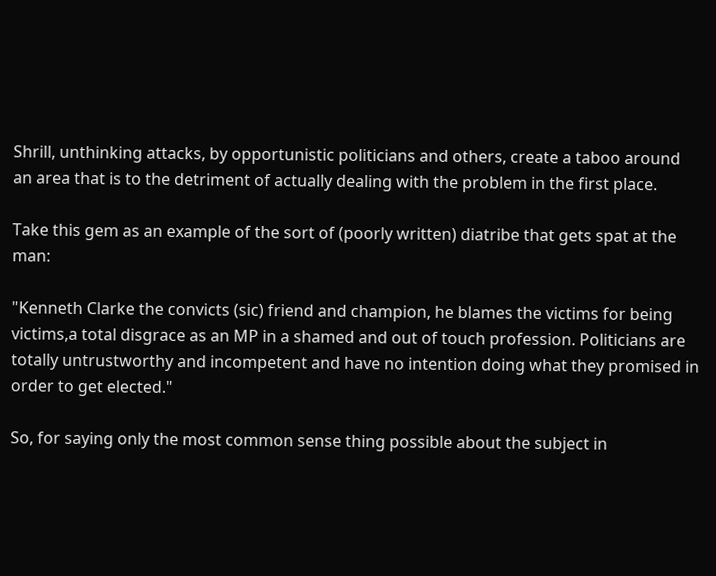Shrill, unthinking attacks, by opportunistic politicians and others, create a taboo around an area that is to the detriment of actually dealing with the problem in the first place.

Take this gem as an example of the sort of (poorly written) diatribe that gets spat at the man:

"Kenneth Clarke the convicts (sic) friend and champion, he blames the victims for being victims,a total disgrace as an MP in a shamed and out of touch profession. Politicians are totally untrustworthy and incompetent and have no intention doing what they promised in order to get elected."

So, for saying only the most common sense thing possible about the subject in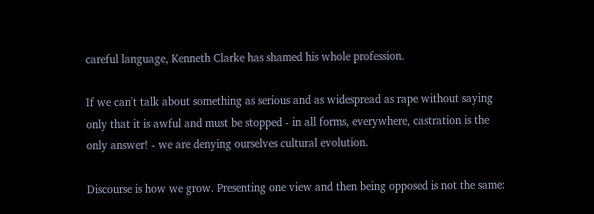careful language, Kenneth Clarke has shamed his whole profession.

If we can't talk about something as serious and as widespread as rape without saying only that it is awful and must be stopped - in all forms, everywhere, castration is the only answer! - we are denying ourselves cultural evolution.

Discourse is how we grow. Presenting one view and then being opposed is not the same: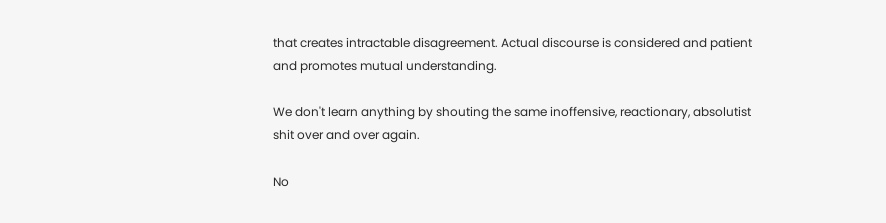that creates intractable disagreement. Actual discourse is considered and patient and promotes mutual understanding.

We don't learn anything by shouting the same inoffensive, reactionary, absolutist shit over and over again.

No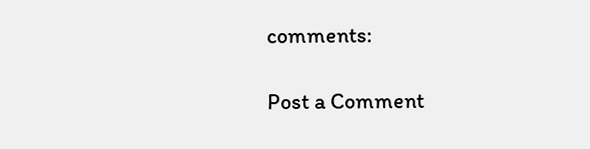comments:

Post a Comment